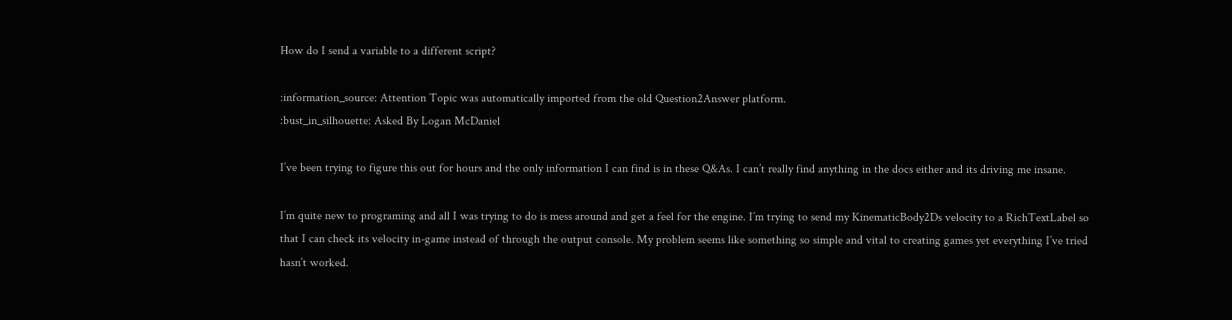How do I send a variable to a different script?

:information_source: Attention Topic was automatically imported from the old Question2Answer platform.
:bust_in_silhouette: Asked By Logan McDaniel

I’ve been trying to figure this out for hours and the only information I can find is in these Q&As. I can’t really find anything in the docs either and its driving me insane.

I’m quite new to programing and all I was trying to do is mess around and get a feel for the engine. I’m trying to send my KinematicBody2Ds velocity to a RichTextLabel so that I can check its velocity in-game instead of through the output console. My problem seems like something so simple and vital to creating games yet everything I’ve tried hasn’t worked.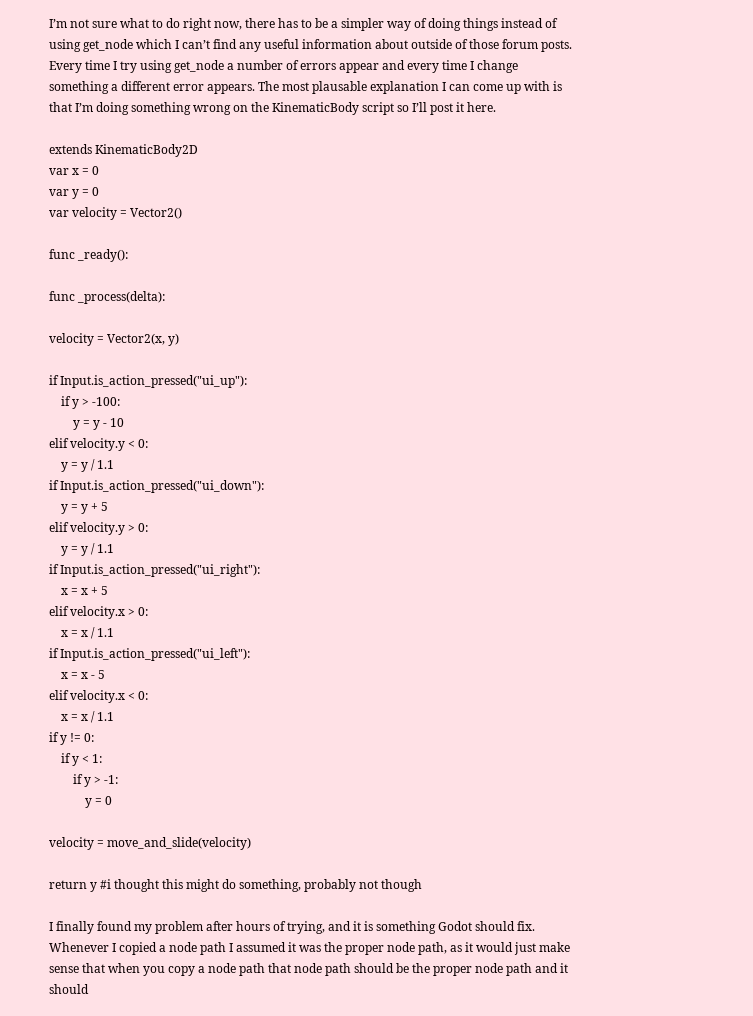I’m not sure what to do right now, there has to be a simpler way of doing things instead of using get_node which I can’t find any useful information about outside of those forum posts. Every time I try using get_node a number of errors appear and every time I change something a different error appears. The most plausable explanation I can come up with is that I’m doing something wrong on the KinematicBody script so I’ll post it here.

extends KinematicBody2D
var x = 0
var y = 0
var velocity = Vector2()

func _ready():

func _process(delta):

velocity = Vector2(x, y)

if Input.is_action_pressed("ui_up"):
    if y > -100:
        y = y - 10
elif velocity.y < 0:
    y = y / 1.1
if Input.is_action_pressed("ui_down"):
    y = y + 5
elif velocity.y > 0:
    y = y / 1.1
if Input.is_action_pressed("ui_right"):
    x = x + 5
elif velocity.x > 0:
    x = x / 1.1
if Input.is_action_pressed("ui_left"):
    x = x - 5
elif velocity.x < 0:
    x = x / 1.1
if y != 0:
    if y < 1:
        if y > -1:
            y = 0

velocity = move_and_slide(velocity)

return y #i thought this might do something, probably not though

I finally found my problem after hours of trying, and it is something Godot should fix. Whenever I copied a node path I assumed it was the proper node path, as it would just make sense that when you copy a node path that node path should be the proper node path and it should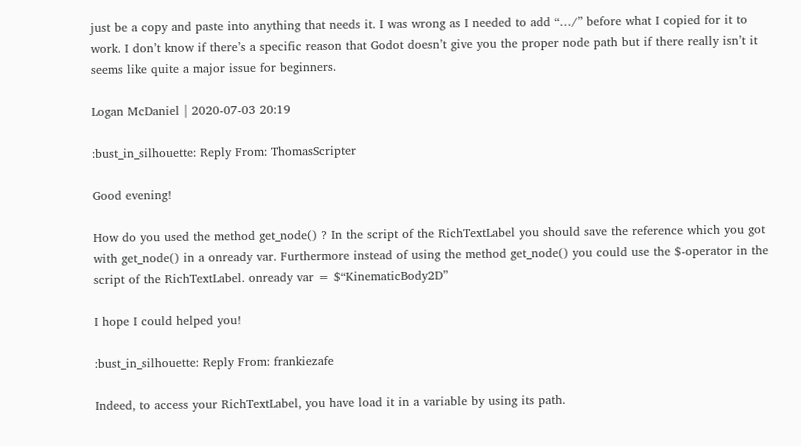just be a copy and paste into anything that needs it. I was wrong as I needed to add “…/” before what I copied for it to work. I don’t know if there’s a specific reason that Godot doesn’t give you the proper node path but if there really isn’t it seems like quite a major issue for beginners.

Logan McDaniel | 2020-07-03 20:19

:bust_in_silhouette: Reply From: ThomasScripter

Good evening!

How do you used the method get_node() ? In the script of the RichTextLabel you should save the reference which you got with get_node() in a onready var. Furthermore instead of using the method get_node() you could use the $-operator in the script of the RichTextLabel. onready var = $“KinematicBody2D”

I hope I could helped you!

:bust_in_silhouette: Reply From: frankiezafe

Indeed, to access your RichTextLabel, you have load it in a variable by using its path.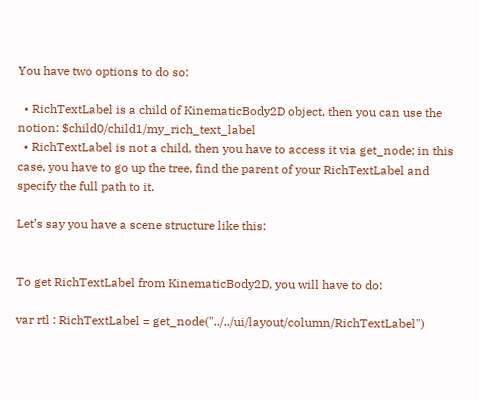You have two options to do so:

  • RichTextLabel is a child of KinematicBody2D object, then you can use the notion: $child0/child1/my_rich_text_label
  • RichTextLabel is not a child, then you have to access it via get_node; in this case, you have to go up the tree, find the parent of your RichTextLabel and specify the full path to it.

Let’s say you have a scene structure like this:


To get RichTextLabel from KinematicBody2D, you will have to do:

var rtl : RichTextLabel = get_node("../../ui/layout/column/RichTextLabel")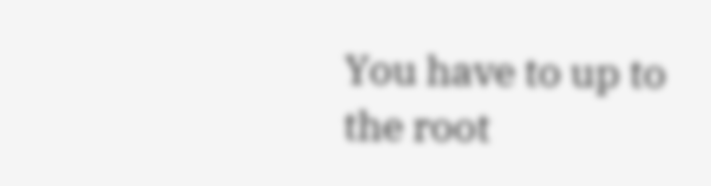You have to up to the root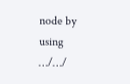node by using …/…/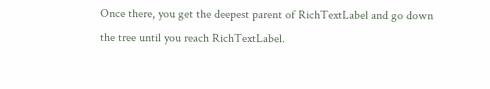Once there, you get the deepest parent of RichTextLabel and go down the tree until you reach RichTextLabel.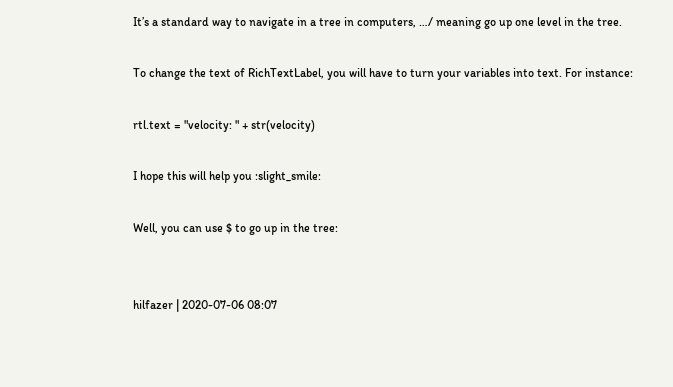It’s a standard way to navigate in a tree in computers, …/ meaning go up one level in the tree.

To change the text of RichTextLabel, you will have to turn your variables into text. For instance:

rtl.text = "velocity: " + str(velocity)

I hope this will help you :slight_smile:

Well, you can use $ to go up in the tree:


hilfazer | 2020-07-06 08:07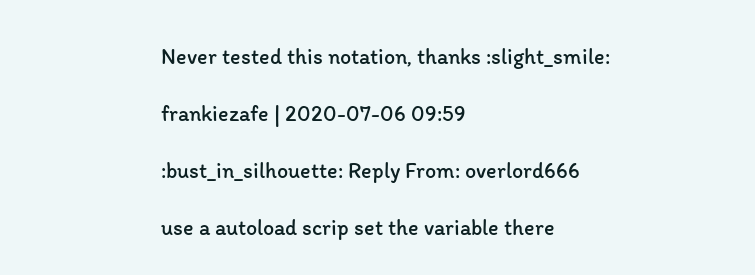Never tested this notation, thanks :slight_smile:

frankiezafe | 2020-07-06 09:59

:bust_in_silhouette: Reply From: overlord666

use a autoload scrip set the variable there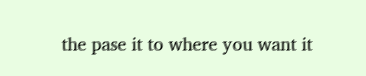the pase it to where you want it